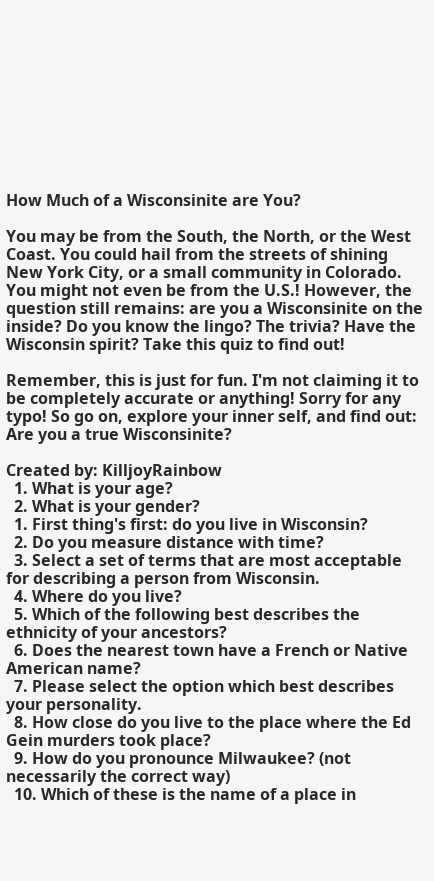How Much of a Wisconsinite are You?

You may be from the South, the North, or the West Coast. You could hail from the streets of shining New York City, or a small community in Colorado. You might not even be from the U.S.! However, the question still remains: are you a Wisconsinite on the inside? Do you know the lingo? The trivia? Have the Wisconsin spirit? Take this quiz to find out!

Remember, this is just for fun. I'm not claiming it to be completely accurate or anything! Sorry for any typo! So go on, explore your inner self, and find out: Are you a true Wisconsinite?

Created by: KilljoyRainbow
  1. What is your age?
  2. What is your gender?
  1. First thing's first: do you live in Wisconsin?
  2. Do you measure distance with time?
  3. Select a set of terms that are most acceptable for describing a person from Wisconsin.
  4. Where do you live?
  5. Which of the following best describes the ethnicity of your ancestors?
  6. Does the nearest town have a French or Native American name?
  7. Please select the option which best describes your personality.
  8. How close do you live to the place where the Ed Gein murders took place?
  9. How do you pronounce Milwaukee? (not necessarily the correct way)
  10. Which of these is the name of a place in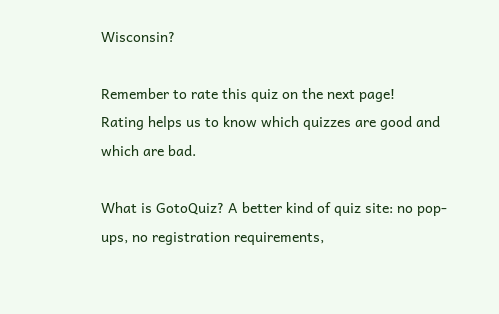Wisconsin?

Remember to rate this quiz on the next page!
Rating helps us to know which quizzes are good and which are bad.

What is GotoQuiz? A better kind of quiz site: no pop-ups, no registration requirements,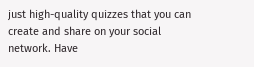just high-quality quizzes that you can create and share on your social network. Have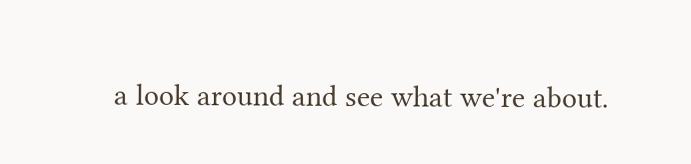a look around and see what we're about.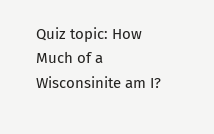Quiz topic: How Much of a Wisconsinite am I?